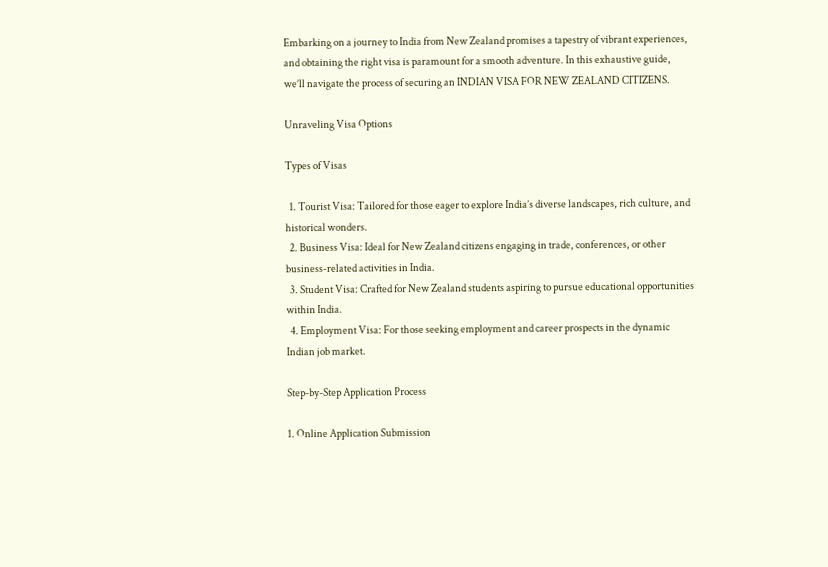Embarking on a journey to India from New Zealand promises a tapestry of vibrant experiences, and obtaining the right visa is paramount for a smooth adventure. In this exhaustive guide, we’ll navigate the process of securing an INDIAN VISA FOR NEW ZEALAND CITIZENS.

Unraveling Visa Options

Types of Visas

  1. Tourist Visa: Tailored for those eager to explore India’s diverse landscapes, rich culture, and historical wonders.
  2. Business Visa: Ideal for New Zealand citizens engaging in trade, conferences, or other business-related activities in India.
  3. Student Visa: Crafted for New Zealand students aspiring to pursue educational opportunities within India.
  4. Employment Visa: For those seeking employment and career prospects in the dynamic Indian job market.

Step-by-Step Application Process

1. Online Application Submission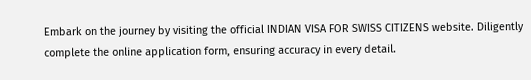Embark on the journey by visiting the official INDIAN VISA FOR SWISS CITIZENS website. Diligently complete the online application form, ensuring accuracy in every detail.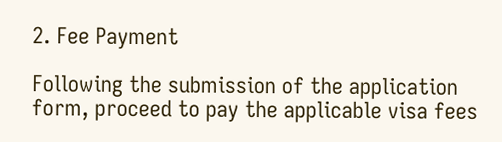2. Fee Payment

Following the submission of the application form, proceed to pay the applicable visa fees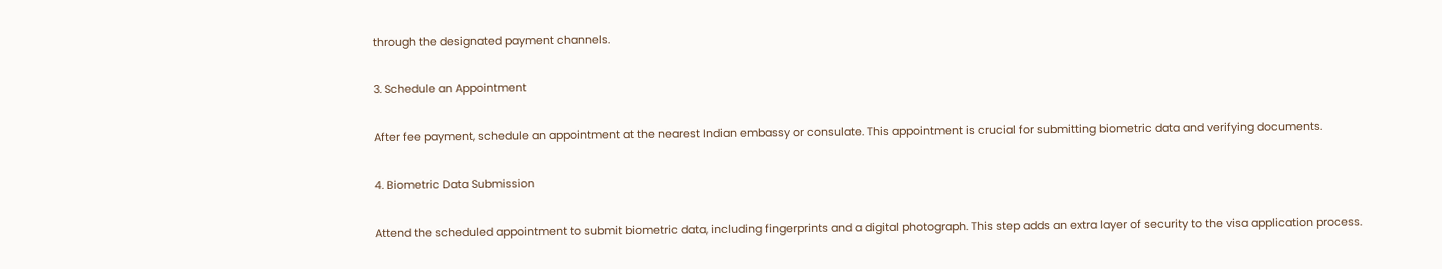through the designated payment channels.

3. Schedule an Appointment

After fee payment, schedule an appointment at the nearest Indian embassy or consulate. This appointment is crucial for submitting biometric data and verifying documents.

4. Biometric Data Submission

Attend the scheduled appointment to submit biometric data, including fingerprints and a digital photograph. This step adds an extra layer of security to the visa application process.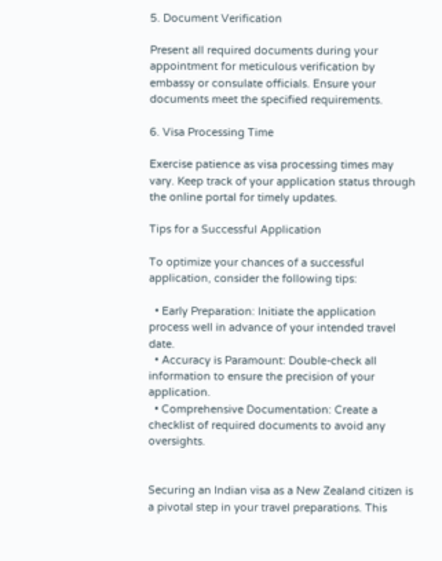5. Document Verification

Present all required documents during your appointment for meticulous verification by embassy or consulate officials. Ensure your documents meet the specified requirements.

6. Visa Processing Time

Exercise patience as visa processing times may vary. Keep track of your application status through the online portal for timely updates.

Tips for a Successful Application

To optimize your chances of a successful application, consider the following tips:

  • Early Preparation: Initiate the application process well in advance of your intended travel date.
  • Accuracy is Paramount: Double-check all information to ensure the precision of your application.
  • Comprehensive Documentation: Create a checklist of required documents to avoid any oversights.


Securing an Indian visa as a New Zealand citizen is a pivotal step in your travel preparations. This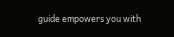guide empowers you with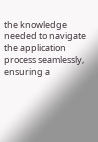the knowledge needed to navigate the application process seamlessly, ensuring a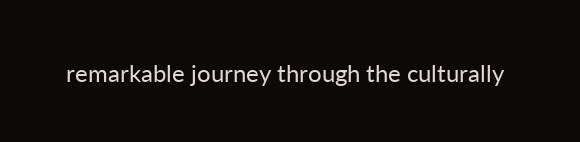remarkable journey through the culturally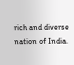rich and diverse nation of India.